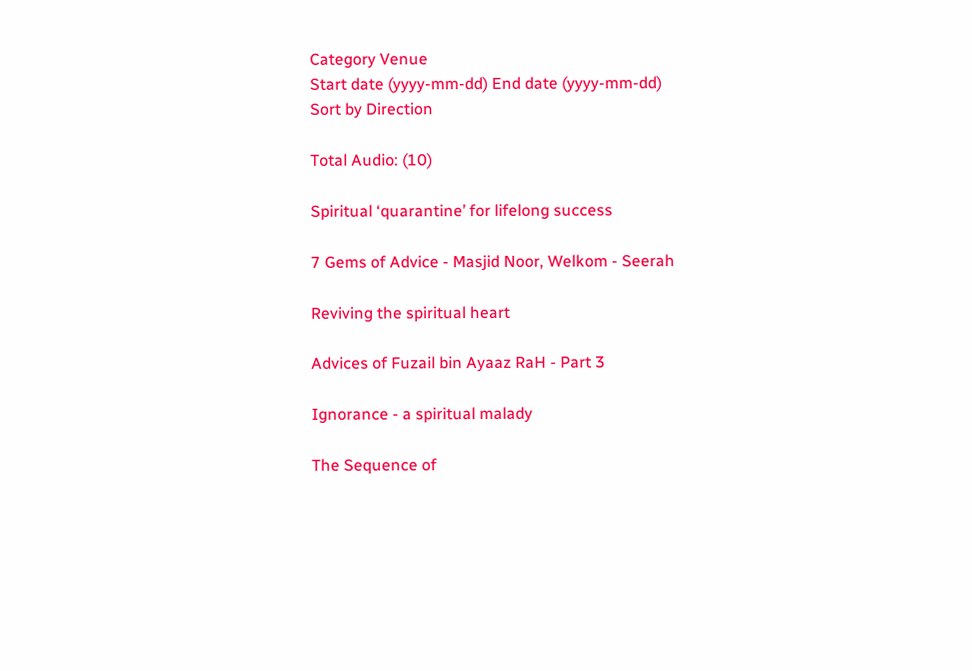Category Venue
Start date (yyyy-mm-dd) End date (yyyy-mm-dd)
Sort by Direction

Total Audio: (10)

Spiritual ‘quarantine’ for lifelong success

7 Gems of Advice - Masjid Noor, Welkom - Seerah

Reviving the spiritual heart

Advices of Fuzail bin Ayaaz RaH - Part 3

Ignorance - a spiritual malady

The Sequence of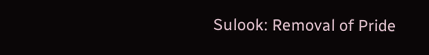Sulook: Removal of Pride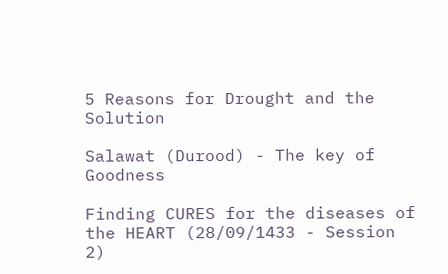5 Reasons for Drought and the Solution

Salawat (Durood) - The key of Goodness

Finding CURES for the diseases of the HEART (28/09/1433 - Session 2)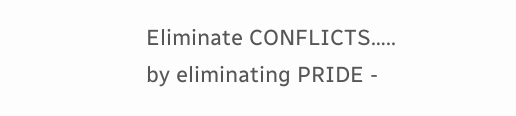Eliminate CONFLICTS….. by eliminating PRIDE -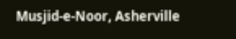Musjid-e-Noor, Asherville